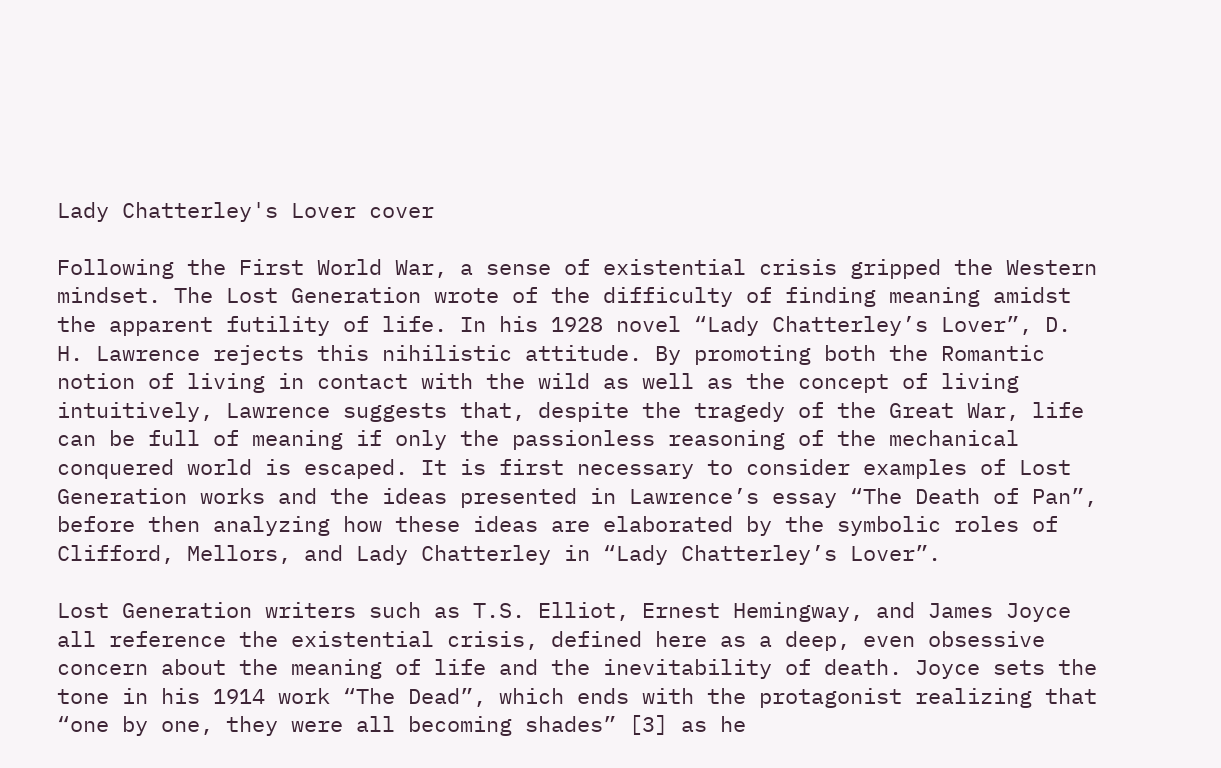Lady Chatterley's Lover cover

Following the First World War, a sense of existential crisis gripped the Western mindset. The Lost Generation wrote of the difficulty of finding meaning amidst the apparent futility of life. In his 1928 novel “Lady Chatterley’s Lover”, D. H. Lawrence rejects this nihilistic attitude. By promoting both the Romantic notion of living in contact with the wild as well as the concept of living intuitively, Lawrence suggests that, despite the tragedy of the Great War, life can be full of meaning if only the passionless reasoning of the mechanical conquered world is escaped. It is first necessary to consider examples of Lost Generation works and the ideas presented in Lawrence’s essay “The Death of Pan”, before then analyzing how these ideas are elaborated by the symbolic roles of Clifford, Mellors, and Lady Chatterley in “Lady Chatterley’s Lover”.

Lost Generation writers such as T.S. Elliot, Ernest Hemingway, and James Joyce all reference the existential crisis, defined here as a deep, even obsessive concern about the meaning of life and the inevitability of death. Joyce sets the tone in his 1914 work “The Dead”, which ends with the protagonist realizing that “one by one, they were all becoming shades” [3] as he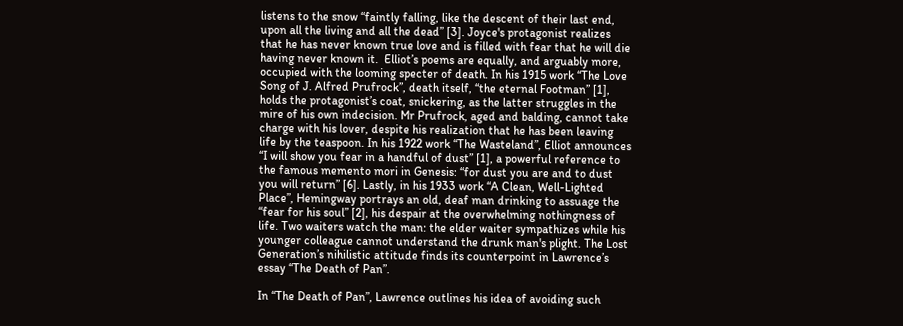listens to the snow “faintly falling, like the descent of their last end, upon all the living and all the dead” [3]. Joyce's protagonist realizes that he has never known true love and is filled with fear that he will die having never known it.  Elliot’s poems are equally, and arguably more, occupied with the looming specter of death. In his 1915 work “The Love Song of J. Alfred Prufrock”, death itself, “the eternal Footman” [1], holds the protagonist’s coat, snickering, as the latter struggles in the mire of his own indecision. Mr Prufrock, aged and balding, cannot take charge with his lover, despite his realization that he has been leaving life by the teaspoon. In his 1922 work “The Wasteland”, Elliot announces “I will show you fear in a handful of dust” [1], a powerful reference to the famous memento mori in Genesis: “for dust you are and to dust you will return” [6]. Lastly, in his 1933 work “A Clean, Well-Lighted Place”, Hemingway portrays an old, deaf man drinking to assuage the “fear for his soul” [2], his despair at the overwhelming nothingness of life. Two waiters watch the man: the elder waiter sympathizes while his younger colleague cannot understand the drunk man's plight. The Lost Generation’s nihilistic attitude finds its counterpoint in Lawrence’s essay “The Death of Pan”.

In “The Death of Pan”, Lawrence outlines his idea of avoiding such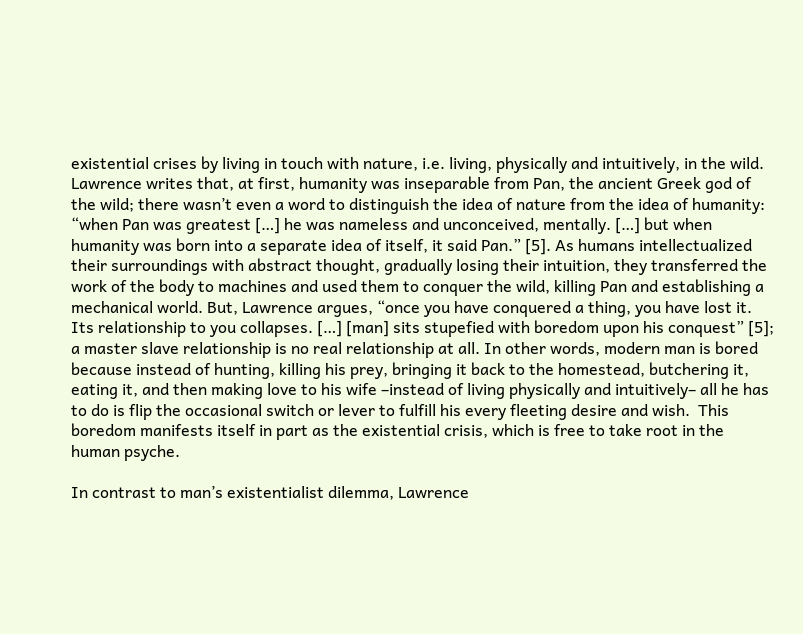existential crises by living in touch with nature, i.e. living, physically and intuitively, in the wild. Lawrence writes that, at first, humanity was inseparable from Pan, the ancient Greek god of the wild; there wasn’t even a word to distinguish the idea of nature from the idea of humanity: “when Pan was greatest […] he was nameless and unconceived, mentally. […] but when humanity was born into a separate idea of itself, it said Pan.” [5]. As humans intellectualized their surroundings with abstract thought, gradually losing their intuition, they transferred the work of the body to machines and used them to conquer the wild, killing Pan and establishing a mechanical world. But, Lawrence argues, “once you have conquered a thing, you have lost it. Its relationship to you collapses. […] [man] sits stupefied with boredom upon his conquest” [5]; a master slave relationship is no real relationship at all. In other words, modern man is bored because instead of hunting, killing his prey, bringing it back to the homestead, butchering it, eating it, and then making love to his wife –instead of living physically and intuitively– all he has to do is flip the occasional switch or lever to fulfill his every fleeting desire and wish.  This boredom manifests itself in part as the existential crisis, which is free to take root in the human psyche.

In contrast to man’s existentialist dilemma, Lawrence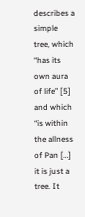describes a simple tree, which “has its own aura of life” [5] and which “is within the allness of Pan […] it is just a tree. It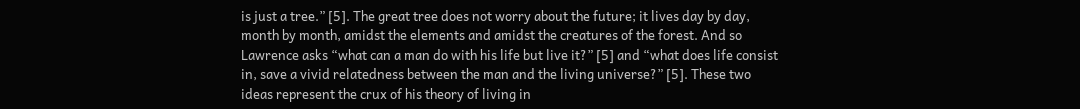is just a tree.” [5]. The great tree does not worry about the future; it lives day by day, month by month, amidst the elements and amidst the creatures of the forest. And so Lawrence asks “what can a man do with his life but live it?” [5] and “what does life consist in, save a vivid relatedness between the man and the living universe?” [5]. These two ideas represent the crux of his theory of living in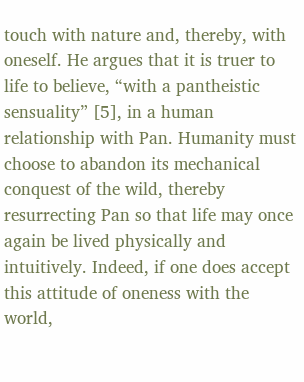touch with nature and, thereby, with oneself. He argues that it is truer to life to believe, “with a pantheistic sensuality” [5], in a human relationship with Pan. Humanity must choose to abandon its mechanical conquest of the wild, thereby resurrecting Pan so that life may once again be lived physically and intuitively. Indeed, if one does accept this attitude of oneness with the world,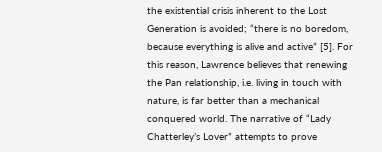the existential crisis inherent to the Lost Generation is avoided; “there is no boredom, because everything is alive and active” [5]. For this reason, Lawrence believes that renewing the Pan relationship, i.e. living in touch with nature, is far better than a mechanical conquered world. The narrative of “Lady Chatterley’s Lover” attempts to prove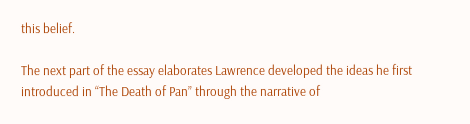this belief.

The next part of the essay elaborates Lawrence developed the ideas he first introduced in “The Death of Pan” through the narrative of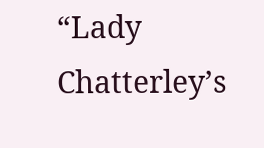“Lady Chatterley’s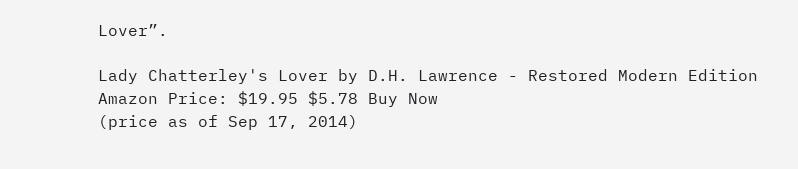Lover”.

Lady Chatterley's Lover by D.H. Lawrence - Restored Modern Edition
Amazon Price: $19.95 $5.78 Buy Now
(price as of Sep 17, 2014)